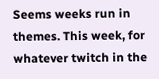Seems weeks run in themes. This week, for whatever twitch in the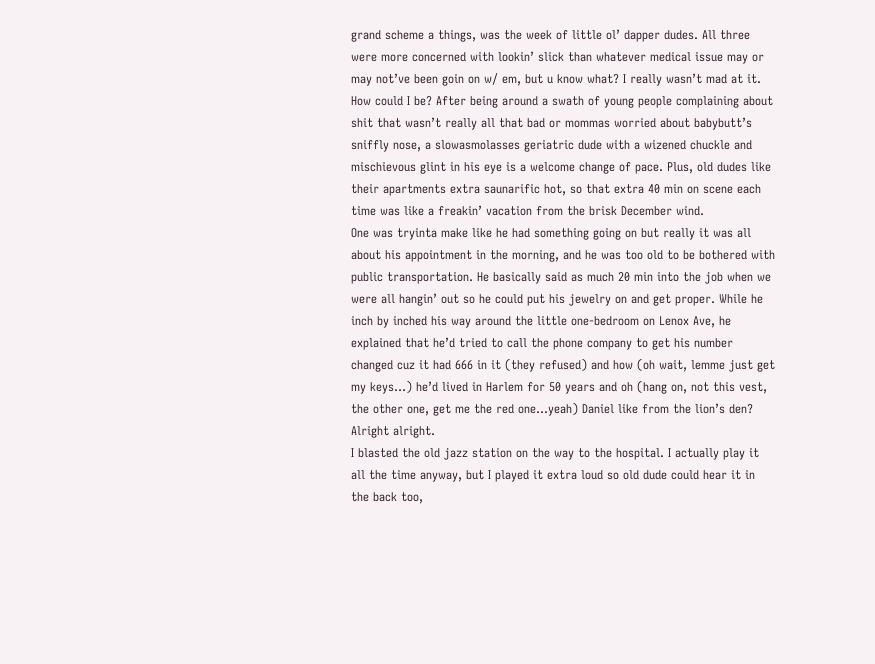grand scheme a things, was the week of little ol’ dapper dudes. All three were more concerned with lookin’ slick than whatever medical issue may or may not’ve been goin on w/ em, but u know what? I really wasn’t mad at it. How could I be? After being around a swath of young people complaining about shit that wasn’t really all that bad or mommas worried about babybutt’s sniffly nose, a slowasmolasses geriatric dude with a wizened chuckle and mischievous glint in his eye is a welcome change of pace. Plus, old dudes like their apartments extra saunarific hot, so that extra 40 min on scene each time was like a freakin’ vacation from the brisk December wind.
One was tryinta make like he had something going on but really it was all about his appointment in the morning, and he was too old to be bothered with public transportation. He basically said as much 20 min into the job when we were all hangin’ out so he could put his jewelry on and get proper. While he inch by inched his way around the little one-bedroom on Lenox Ave, he explained that he’d tried to call the phone company to get his number changed cuz it had 666 in it (they refused) and how (oh wait, lemme just get my keys…) he’d lived in Harlem for 50 years and oh (hang on, not this vest, the other one, get me the red one…yeah) Daniel like from the lion’s den? Alright alright.
I blasted the old jazz station on the way to the hospital. I actually play it all the time anyway, but I played it extra loud so old dude could hear it in the back too,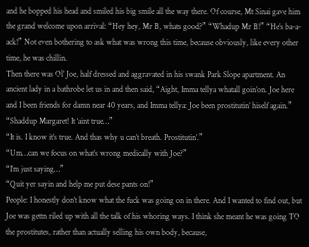and he bopped his head and smiled his big smile all the way there. Of course, Mt Sinai gave him the grand welcome upon arrival: “Hey hey, Mr B, whats good?” “Whadup Mr B!” “He’s ba-a-ack!” Not even bothering to ask what was wrong this time, because obviously, like every other time, he was chillin.
Then there was Ol’ Joe, half dressed and aggravated in his swank Park Slope apartment. An ancient lady in a bathrobe let us in and then said, “Aight, Imma tellya whatall goin’on. Joe here and I been friends for damn near 40 years, and Imma tellya: Joe been prostitutin’ hiself again.”
“Shaddup Margaret! It ‘aint true…”
“It is. I know it’s true. And thas why u can’t breath. Prostitutin’.”
“Um…can we focus on what’s wrong medically with Joe?”
“I’m just saying…”
“Quit yer sayin and help me put dese pants on!”
People: I honestly don’t know what the fuck was going on in there. And I wanted to find out, but Joe was gettn riled up with all the talk of his whoring ways. I think she meant he was going TO the prostitutes, rather than actually selling his own body, because,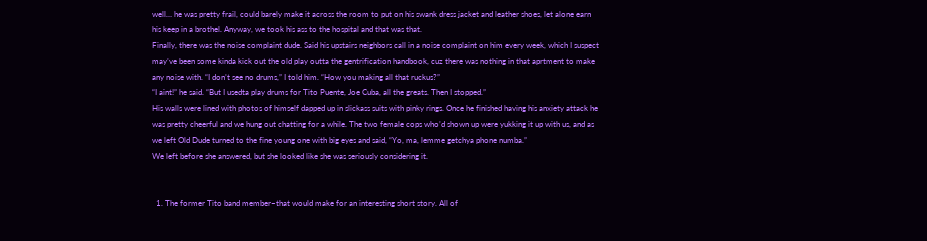well… he was pretty frail, could barely make it across the room to put on his swank dress jacket and leather shoes, let alone earn his keep in a brothel. Anyway, we took his ass to the hospital and that was that.
Finally, there was the noise complaint dude. Said his upstairs neighbors call in a noise complaint on him every week, which I suspect may’ve been some kinda kick out the old play outta the gentrification handbook, cuz there was nothing in that aprtment to make any noise with. “I don’t see no drums,” I told him. “How you making all that ruckus?”
“I aint!” he said. “But I usedta play drums for Tito Puente, Joe Cuba, all the greats. Then I stopped.”
His walls were lined with photos of himself dapped up in slickass suits with pinky rings. Once he finished having his anxiety attack he was pretty cheerful and we hung out chatting for a while. The two female cops who’d shown up were yukking it up with us, and as we left Old Dude turned to the fine young one with big eyes and said, “Yo, ma, lemme getchya phone numba.”
We left before she answered, but she looked like she was seriously considering it.


  1. The former Tito band member–that would make for an interesting short story. All of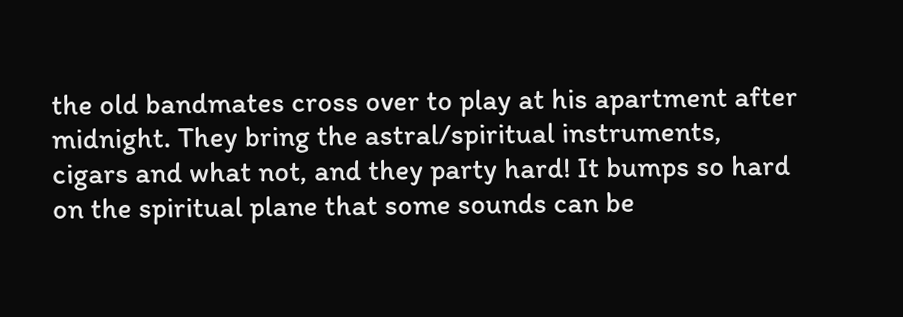the old bandmates cross over to play at his apartment after midnight. They bring the astral/spiritual instruments, cigars and what not, and they party hard! It bumps so hard on the spiritual plane that some sounds can be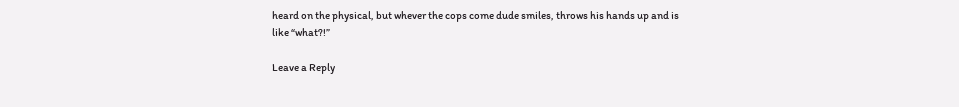heard on the physical, but whever the cops come dude smiles, throws his hands up and is like “what?!”

Leave a Reply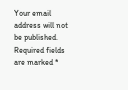Your email address will not be published. Required fields are marked *